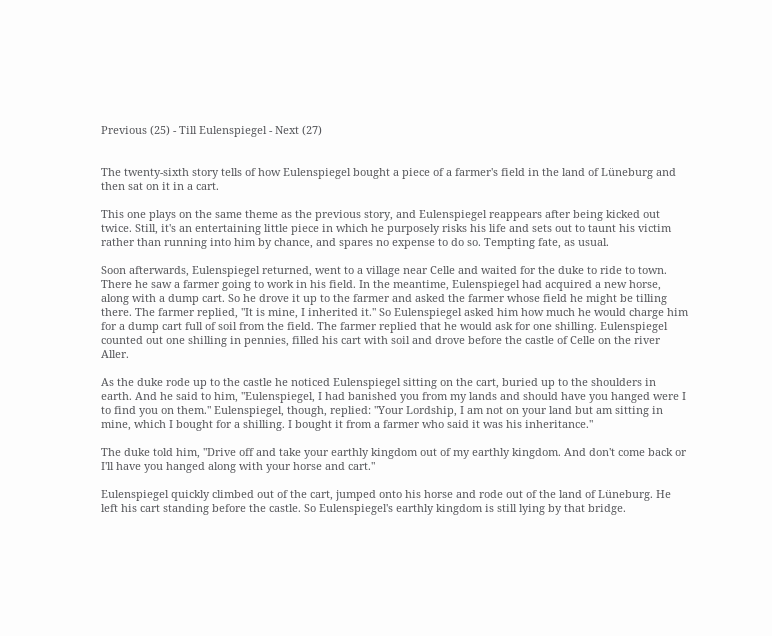Previous (25) - Till Eulenspiegel - Next (27)


The twenty-sixth story tells of how Eulenspiegel bought a piece of a farmer's field in the land of Lüneburg and then sat on it in a cart.

This one plays on the same theme as the previous story, and Eulenspiegel reappears after being kicked out twice. Still, it's an entertaining little piece in which he purposely risks his life and sets out to taunt his victim rather than running into him by chance, and spares no expense to do so. Tempting fate, as usual.

Soon afterwards, Eulenspiegel returned, went to a village near Celle and waited for the duke to ride to town. There he saw a farmer going to work in his field. In the meantime, Eulenspiegel had acquired a new horse, along with a dump cart. So he drove it up to the farmer and asked the farmer whose field he might be tilling there. The farmer replied, "It is mine, I inherited it." So Eulenspiegel asked him how much he would charge him for a dump cart full of soil from the field. The farmer replied that he would ask for one shilling. Eulenspiegel counted out one shilling in pennies, filled his cart with soil and drove before the castle of Celle on the river Aller.

As the duke rode up to the castle he noticed Eulenspiegel sitting on the cart, buried up to the shoulders in earth. And he said to him, "Eulenspiegel, I had banished you from my lands and should have you hanged were I to find you on them." Eulenspiegel, though, replied: "Your Lordship, I am not on your land but am sitting in mine, which I bought for a shilling. I bought it from a farmer who said it was his inheritance."

The duke told him, "Drive off and take your earthly kingdom out of my earthly kingdom. And don't come back or I'll have you hanged along with your horse and cart."

Eulenspiegel quickly climbed out of the cart, jumped onto his horse and rode out of the land of Lüneburg. He left his cart standing before the castle. So Eulenspiegel's earthly kingdom is still lying by that bridge.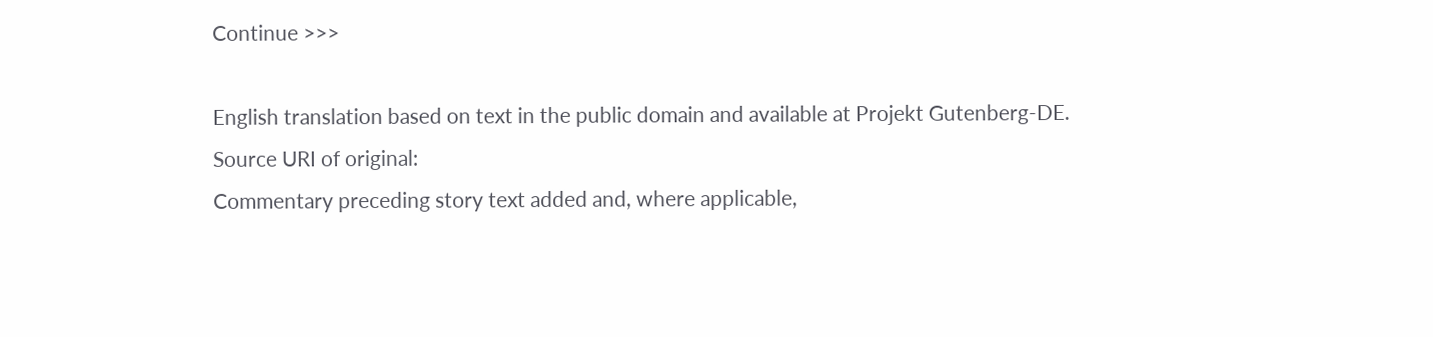Continue >>>

English translation based on text in the public domain and available at Projekt Gutenberg-DE.
Source URI of original:
Commentary preceding story text added and, where applicable,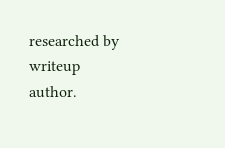researched by writeup author.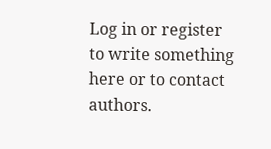Log in or register to write something here or to contact authors.